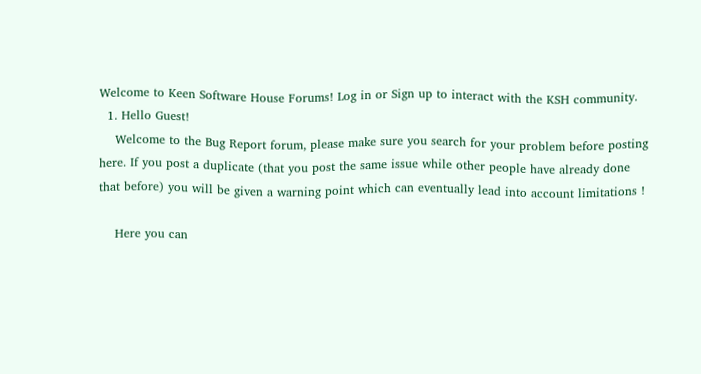Welcome to Keen Software House Forums! Log in or Sign up to interact with the KSH community.
  1. Hello Guest!
    Welcome to the Bug Report forum, please make sure you search for your problem before posting here. If you post a duplicate (that you post the same issue while other people have already done that before) you will be given a warning point which can eventually lead into account limitations !

    Here you can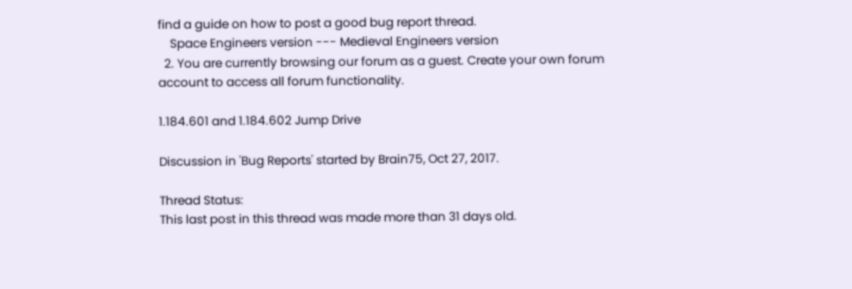find a guide on how to post a good bug report thread.
    Space Engineers version --- Medieval Engineers version
  2. You are currently browsing our forum as a guest. Create your own forum account to access all forum functionality.

1.184.601 and 1.184.602 Jump Drive

Discussion in 'Bug Reports' started by Brain75, Oct 27, 2017.

Thread Status:
This last post in this thread was made more than 31 days old.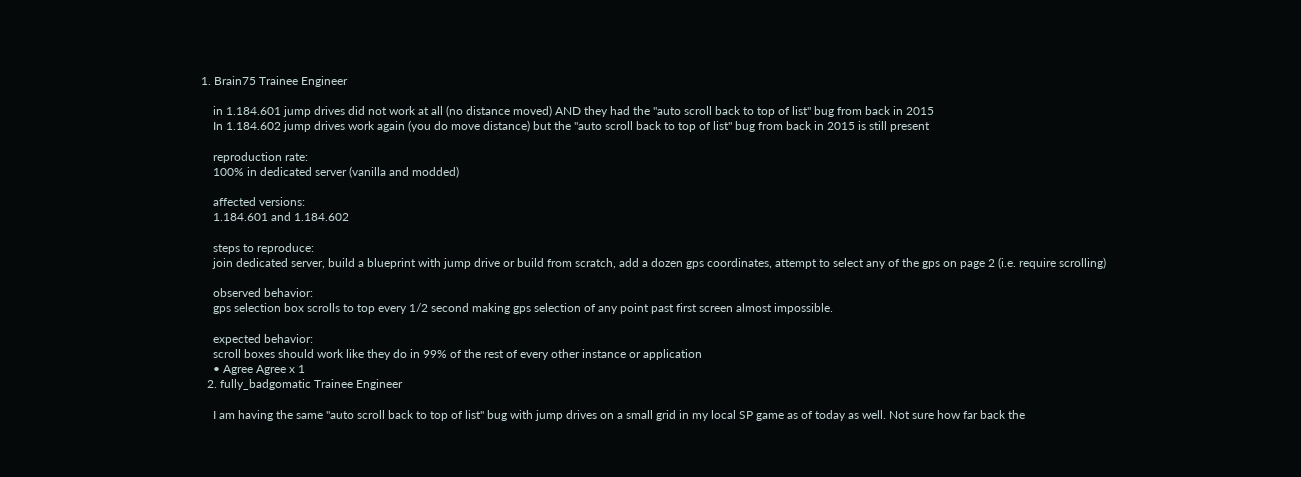1. Brain75 Trainee Engineer

    in 1.184.601 jump drives did not work at all (no distance moved) AND they had the "auto scroll back to top of list" bug from back in 2015
    In 1.184.602 jump drives work again (you do move distance) but the "auto scroll back to top of list" bug from back in 2015 is still present

    reproduction rate:
    100% in dedicated server (vanilla and modded)

    affected versions:
    1.184.601 and 1.184.602

    steps to reproduce:
    join dedicated server, build a blueprint with jump drive or build from scratch, add a dozen gps coordinates, attempt to select any of the gps on page 2 (i.e. require scrolling)

    observed behavior:
    gps selection box scrolls to top every 1/2 second making gps selection of any point past first screen almost impossible.

    expected behavior:
    scroll boxes should work like they do in 99% of the rest of every other instance or application
    • Agree Agree x 1
  2. fully_badgomatic Trainee Engineer

    I am having the same "auto scroll back to top of list" bug with jump drives on a small grid in my local SP game as of today as well. Not sure how far back the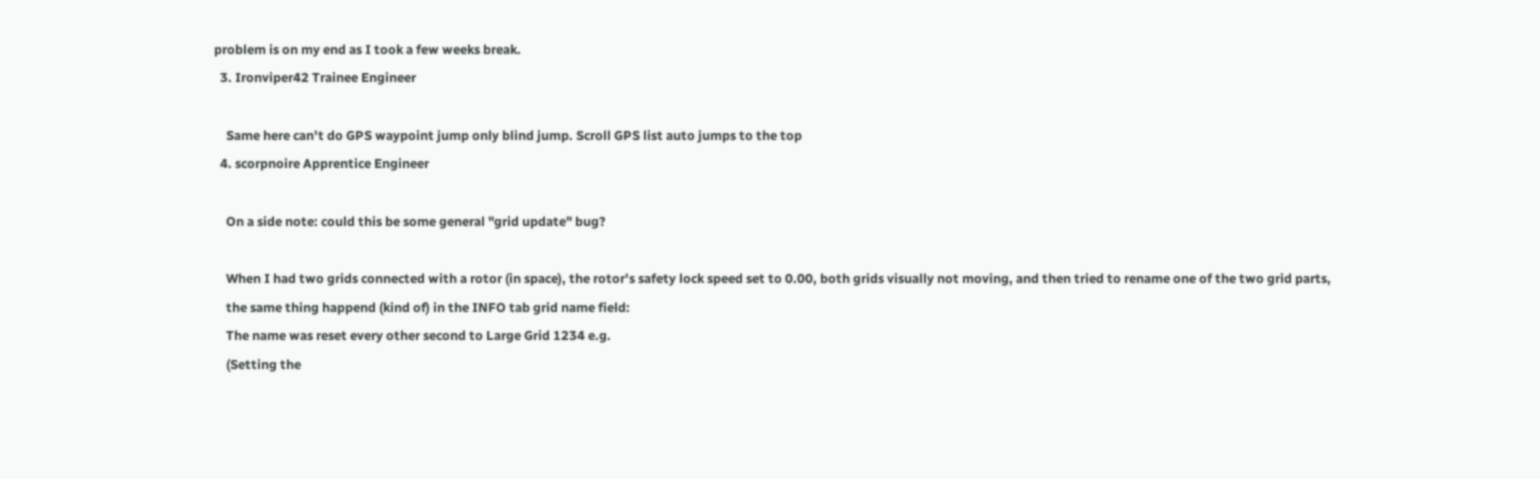problem is on my end as I took a few weeks break.
  3. Ironviper42 Trainee Engineer

    Same here can't do GPS waypoint jump only blind jump. Scroll GPS list auto jumps to the top
  4. scorpnoire Apprentice Engineer

    On a side note: could this be some general "grid update" bug?

    When I had two grids connected with a rotor (in space), the rotor's safety lock speed set to 0.00, both grids visually not moving, and then tried to rename one of the two grid parts,
    the same thing happend (kind of) in the INFO tab grid name field:
    The name was reset every other second to Large Grid 1234 e.g.
    (Setting the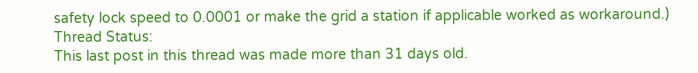safety lock speed to 0.0001 or make the grid a station if applicable worked as workaround.)
Thread Status:
This last post in this thread was made more than 31 days old.